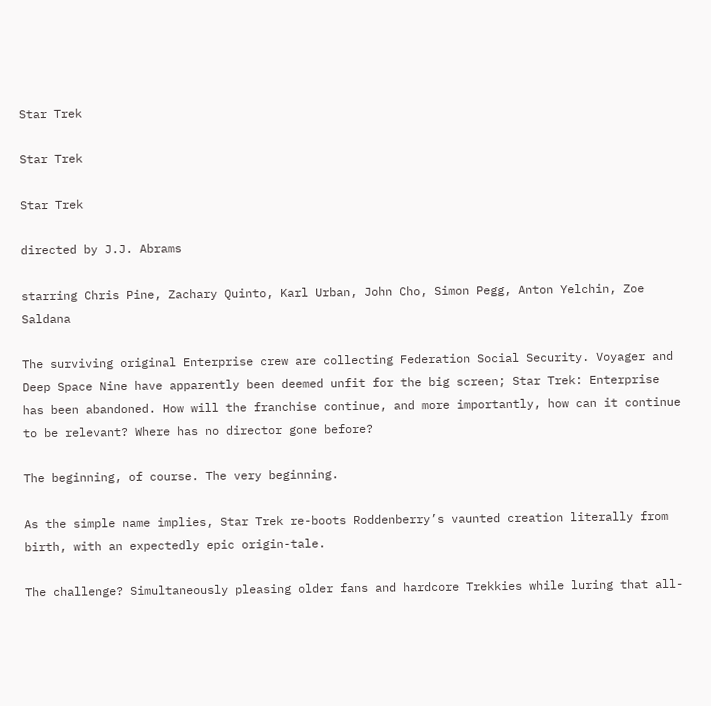Star Trek

Star Trek

Star Trek

directed by J.J. Abrams

starring Chris Pine, Zachary Quinto, Karl Urban, John Cho, Simon Pegg, Anton Yelchin, Zoe Saldana

The surviving original Enterprise crew are collecting Federation Social Security. Voyager and Deep Space Nine have apparently been deemed unfit for the big screen; Star Trek: Enterprise has been abandoned. How will the franchise continue, and more importantly, how can it continue to be relevant? Where has no director gone before?

The beginning, of course. The very beginning.

As the simple name implies, Star Trek re-boots Roddenberry’s vaunted creation literally from birth, with an expectedly epic origin-tale.

The challenge? Simultaneously pleasing older fans and hardcore Trekkies while luring that all-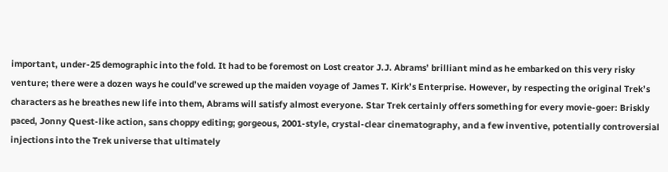important, under-25 demographic into the fold. It had to be foremost on Lost creator J.J. Abrams’ brilliant mind as he embarked on this very risky venture; there were a dozen ways he could’ve screwed up the maiden voyage of James T. Kirk’s Enterprise. However, by respecting the original Trek’s characters as he breathes new life into them, Abrams will satisfy almost everyone. Star Trek certainly offers something for every movie-goer: Briskly paced, Jonny Quest-like action, sans choppy editing; gorgeous, 2001-style, crystal-clear cinematography, and a few inventive, potentially controversial injections into the Trek universe that ultimately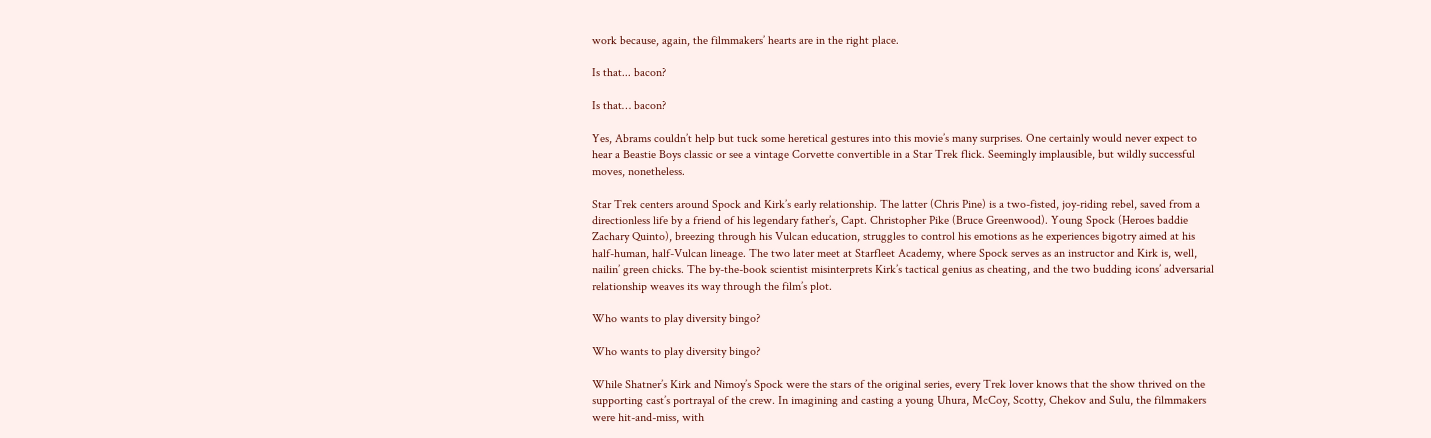work because, again, the filmmakers’ hearts are in the right place.

Is that... bacon?

Is that… bacon?

Yes, Abrams couldn’t help but tuck some heretical gestures into this movie’s many surprises. One certainly would never expect to hear a Beastie Boys classic or see a vintage Corvette convertible in a Star Trek flick. Seemingly implausible, but wildly successful moves, nonetheless.

Star Trek centers around Spock and Kirk’s early relationship. The latter (Chris Pine) is a two-fisted, joy-riding rebel, saved from a directionless life by a friend of his legendary father’s, Capt. Christopher Pike (Bruce Greenwood). Young Spock (Heroes baddie Zachary Quinto), breezing through his Vulcan education, struggles to control his emotions as he experiences bigotry aimed at his half-human, half-Vulcan lineage. The two later meet at Starfleet Academy, where Spock serves as an instructor and Kirk is, well, nailin’ green chicks. The by-the-book scientist misinterprets Kirk’s tactical genius as cheating, and the two budding icons’ adversarial relationship weaves its way through the film’s plot.

Who wants to play diversity bingo?

Who wants to play diversity bingo?

While Shatner’s Kirk and Nimoy’s Spock were the stars of the original series, every Trek lover knows that the show thrived on the supporting cast’s portrayal of the crew. In imagining and casting a young Uhura, McCoy, Scotty, Chekov and Sulu, the filmmakers were hit-and-miss, with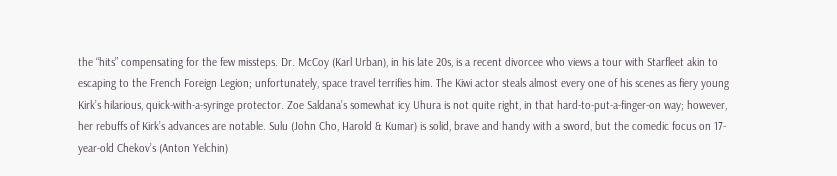the “hits” compensating for the few missteps. Dr. McCoy (Karl Urban), in his late 20s, is a recent divorcee who views a tour with Starfleet akin to escaping to the French Foreign Legion; unfortunately, space travel terrifies him. The Kiwi actor steals almost every one of his scenes as fiery young Kirk’s hilarious, quick-with-a-syringe protector. Zoe Saldana’s somewhat icy Uhura is not quite right, in that hard-to-put-a-finger-on way; however, her rebuffs of Kirk’s advances are notable. Sulu (John Cho, Harold & Kumar) is solid, brave and handy with a sword, but the comedic focus on 17-year-old Chekov’s (Anton Yelchin)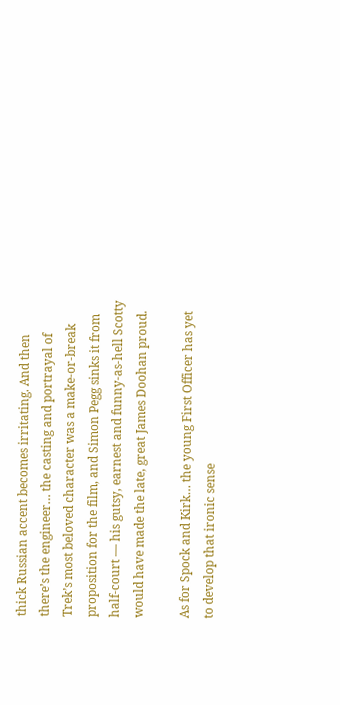thick Russian accent becomes irritating. And then there’s the engineer… the casting and portrayal of Trek’s most beloved character was a make-or-break proposition for the film, and Simon Pegg sinks it from half-court — his gutsy, earnest and funny-as-hell Scotty would have made the late, great James Doohan proud.

As for Spock and Kirk… the young First Officer has yet to develop that ironic sense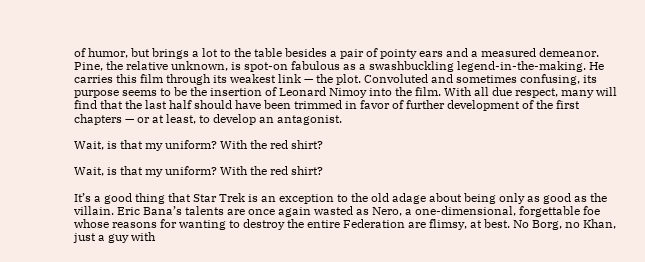of humor, but brings a lot to the table besides a pair of pointy ears and a measured demeanor. Pine, the relative unknown, is spot-on fabulous as a swashbuckling legend-in-the-making. He carries this film through its weakest link — the plot. Convoluted and sometimes confusing, its purpose seems to be the insertion of Leonard Nimoy into the film. With all due respect, many will find that the last half should have been trimmed in favor of further development of the first chapters — or at least, to develop an antagonist.

Wait, is that my uniform? With the red shirt?

Wait, is that my uniform? With the red shirt?

It’s a good thing that Star Trek is an exception to the old adage about being only as good as the villain. Eric Bana’s talents are once again wasted as Nero, a one-dimensional, forgettable foe whose reasons for wanting to destroy the entire Federation are flimsy, at best. No Borg, no Khan, just a guy with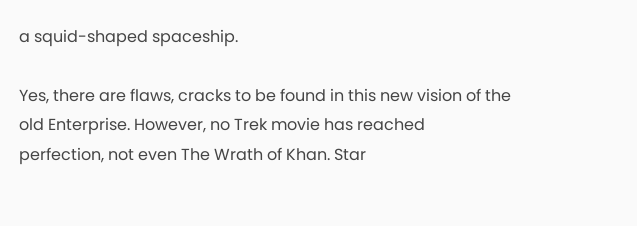a squid-shaped spaceship.

Yes, there are flaws, cracks to be found in this new vision of the old Enterprise. However, no Trek movie has reached perfection, not even The Wrath of Khan. Star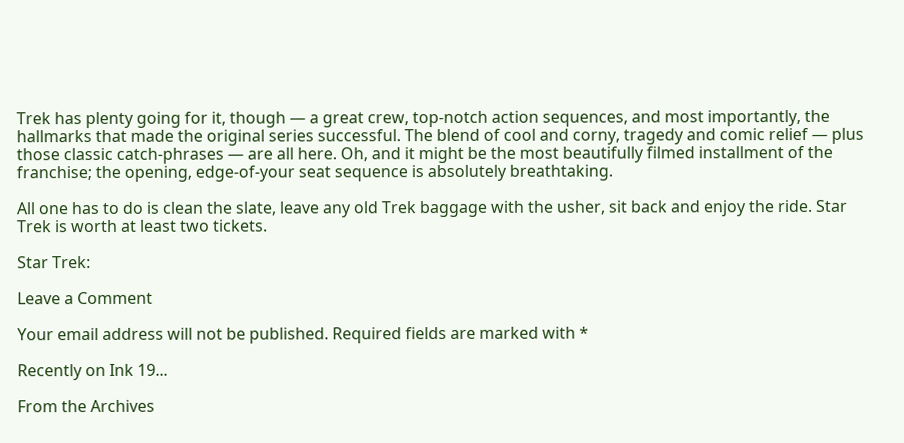Trek has plenty going for it, though — a great crew, top-notch action sequences, and most importantly, the hallmarks that made the original series successful. The blend of cool and corny, tragedy and comic relief — plus those classic catch-phrases — are all here. Oh, and it might be the most beautifully filmed installment of the franchise; the opening, edge-of-your seat sequence is absolutely breathtaking.

All one has to do is clean the slate, leave any old Trek baggage with the usher, sit back and enjoy the ride. Star Trek is worth at least two tickets.

Star Trek:

Leave a Comment

Your email address will not be published. Required fields are marked with *

Recently on Ink 19...

From the Archives